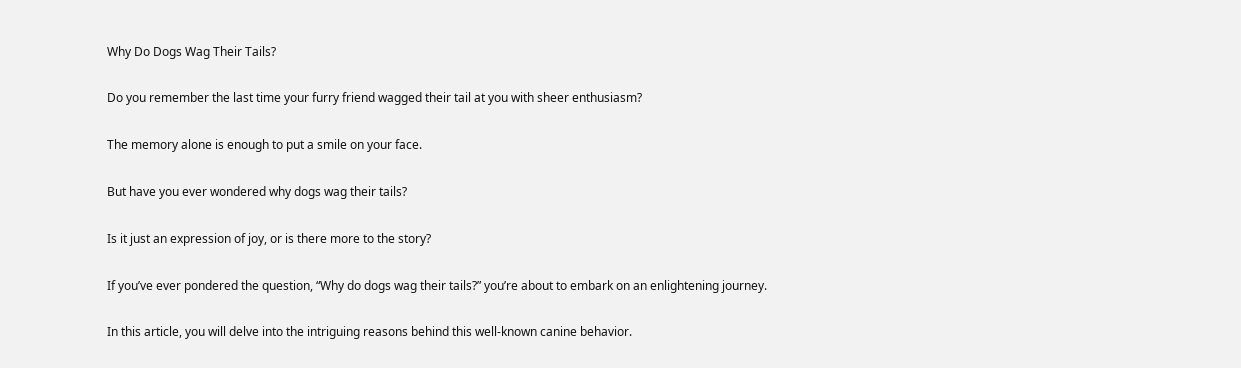Why Do Dogs Wag Their Tails?

Do you remember the last time your furry friend wagged their tail at you with sheer enthusiasm?

The memory alone is enough to put a smile on your face.

But have you ever wondered why dogs wag their tails?

Is it just an expression of joy, or is there more to the story?

If you’ve ever pondered the question, “Why do dogs wag their tails?” you’re about to embark on an enlightening journey.

In this article, you will delve into the intriguing reasons behind this well-known canine behavior.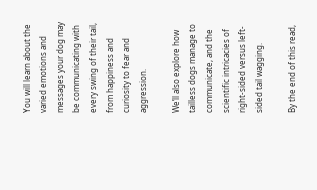You will learn about the varied emotions and messages your dog may be communicating with every swing of their tail, from happiness and curiosity to fear and aggression.

We’ll also explore how tailless dogs manage to communicate, and the scientific intricacies of right-sided versus left-sided tail wagging.

By the end of this read,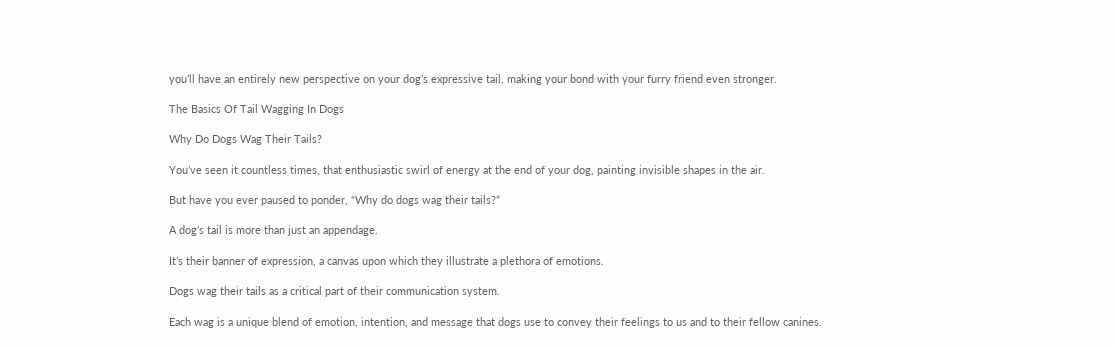you’ll have an entirely new perspective on your dog’s expressive tail, making your bond with your furry friend even stronger.

The Basics Of Tail Wagging In Dogs

Why Do Dogs Wag Their Tails?

You’ve seen it countless times, that enthusiastic swirl of energy at the end of your dog, painting invisible shapes in the air.

But have you ever paused to ponder, “Why do dogs wag their tails?”

A dog’s tail is more than just an appendage.

It’s their banner of expression, a canvas upon which they illustrate a plethora of emotions.

Dogs wag their tails as a critical part of their communication system.

Each wag is a unique blend of emotion, intention, and message that dogs use to convey their feelings to us and to their fellow canines.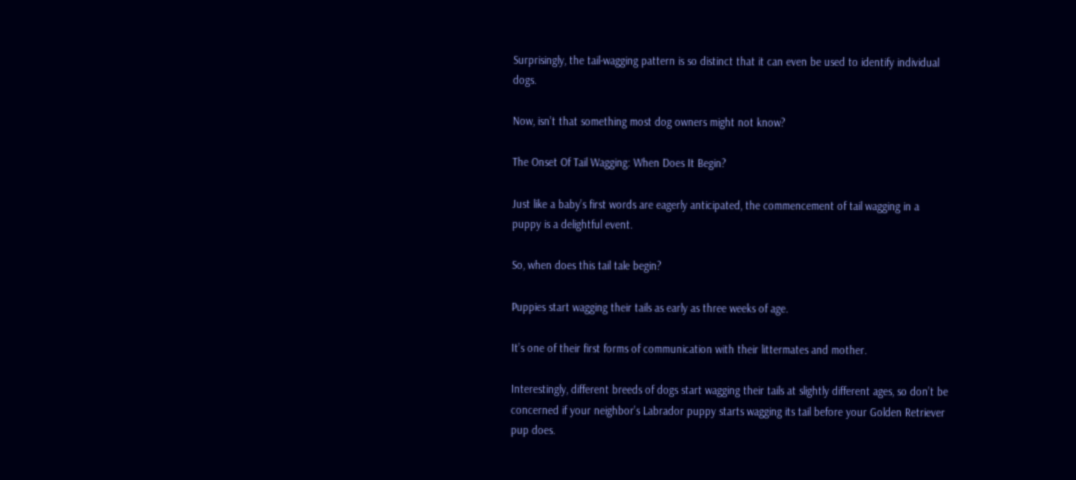Surprisingly, the tail-wagging pattern is so distinct that it can even be used to identify individual dogs.

Now, isn’t that something most dog owners might not know?

The Onset Of Tail Wagging: When Does It Begin?

Just like a baby’s first words are eagerly anticipated, the commencement of tail wagging in a puppy is a delightful event.

So, when does this tail tale begin?

Puppies start wagging their tails as early as three weeks of age.

It’s one of their first forms of communication with their littermates and mother.

Interestingly, different breeds of dogs start wagging their tails at slightly different ages, so don’t be concerned if your neighbor’s Labrador puppy starts wagging its tail before your Golden Retriever pup does.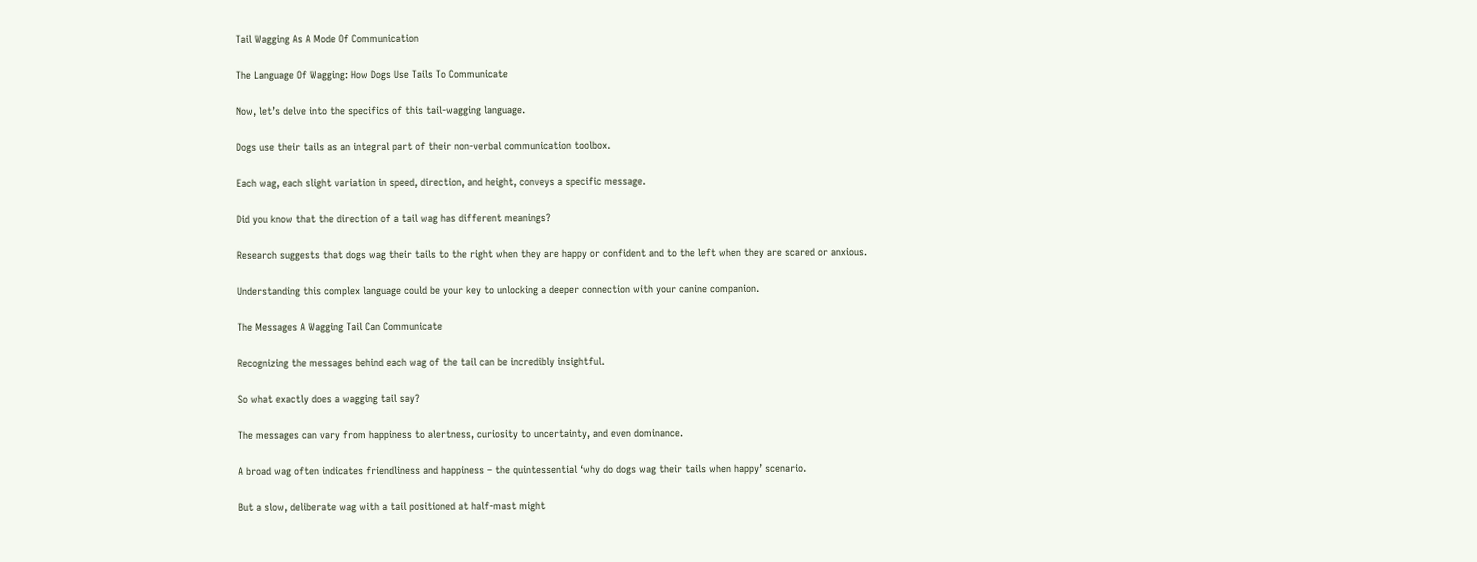Tail Wagging As A Mode Of Communication

The Language Of Wagging: How Dogs Use Tails To Communicate

Now, let’s delve into the specifics of this tail-wagging language.

Dogs use their tails as an integral part of their non-verbal communication toolbox.

Each wag, each slight variation in speed, direction, and height, conveys a specific message.

Did you know that the direction of a tail wag has different meanings?

Research suggests that dogs wag their tails to the right when they are happy or confident and to the left when they are scared or anxious.

Understanding this complex language could be your key to unlocking a deeper connection with your canine companion.

The Messages A Wagging Tail Can Communicate

Recognizing the messages behind each wag of the tail can be incredibly insightful.

So what exactly does a wagging tail say?

The messages can vary from happiness to alertness, curiosity to uncertainty, and even dominance.

A broad wag often indicates friendliness and happiness – the quintessential ‘why do dogs wag their tails when happy’ scenario.

But a slow, deliberate wag with a tail positioned at half-mast might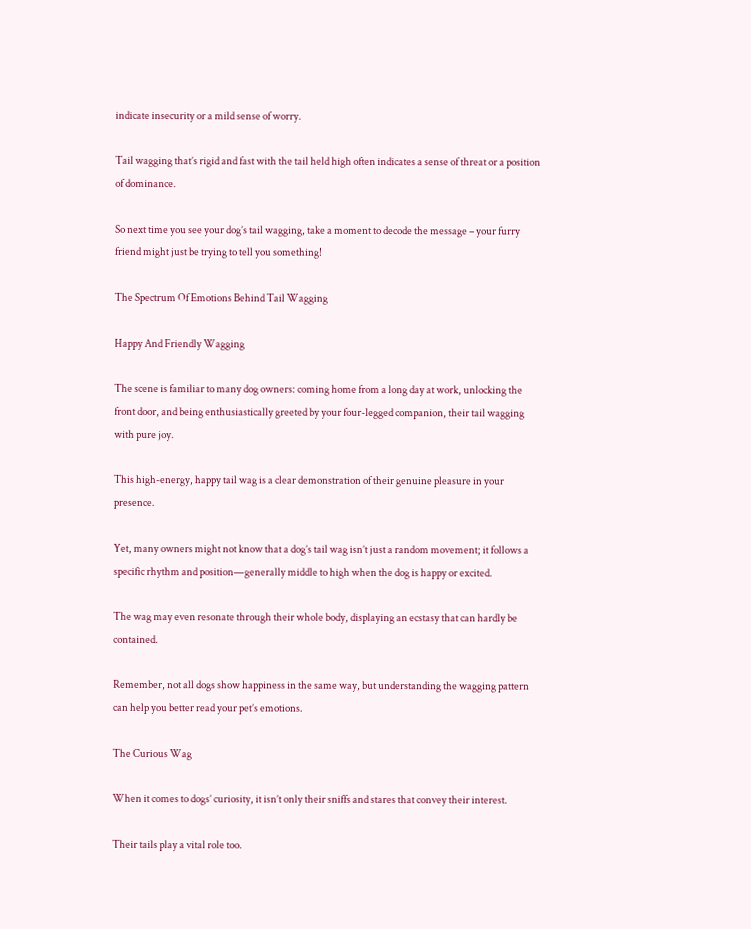indicate insecurity or a mild sense of worry.

Tail wagging that’s rigid and fast with the tail held high often indicates a sense of threat or a position of dominance.

So next time you see your dog’s tail wagging, take a moment to decode the message – your furry friend might just be trying to tell you something!

The Spectrum Of Emotions Behind Tail Wagging

Happy And Friendly Wagging

The scene is familiar to many dog owners: coming home from a long day at work, unlocking the front door, and being enthusiastically greeted by your four-legged companion, their tail wagging with pure joy.

This high-energy, happy tail wag is a clear demonstration of their genuine pleasure in your presence.

Yet, many owners might not know that a dog’s tail wag isn’t just a random movement; it follows a specific rhythm and position—generally middle to high when the dog is happy or excited.

The wag may even resonate through their whole body, displaying an ecstasy that can hardly be contained.

Remember, not all dogs show happiness in the same way, but understanding the wagging pattern can help you better read your pet’s emotions.

The Curious Wag

When it comes to dogs’ curiosity, it isn’t only their sniffs and stares that convey their interest.

Their tails play a vital role too.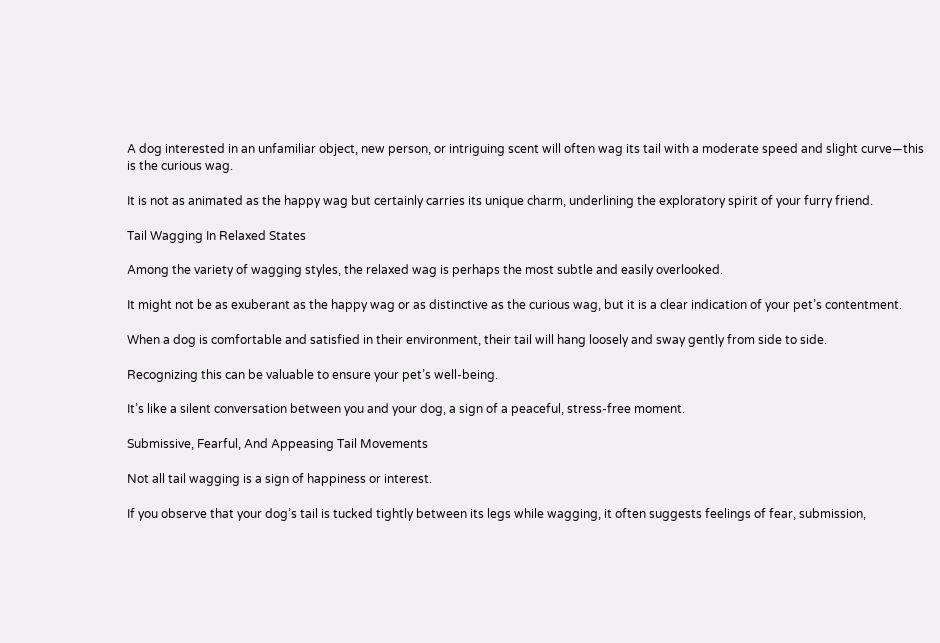A dog interested in an unfamiliar object, new person, or intriguing scent will often wag its tail with a moderate speed and slight curve—this is the curious wag.

It is not as animated as the happy wag but certainly carries its unique charm, underlining the exploratory spirit of your furry friend.

Tail Wagging In Relaxed States

Among the variety of wagging styles, the relaxed wag is perhaps the most subtle and easily overlooked.

It might not be as exuberant as the happy wag or as distinctive as the curious wag, but it is a clear indication of your pet’s contentment.

When a dog is comfortable and satisfied in their environment, their tail will hang loosely and sway gently from side to side.

Recognizing this can be valuable to ensure your pet’s well-being.

It’s like a silent conversation between you and your dog, a sign of a peaceful, stress-free moment.

Submissive, Fearful, And Appeasing Tail Movements

Not all tail wagging is a sign of happiness or interest.

If you observe that your dog’s tail is tucked tightly between its legs while wagging, it often suggests feelings of fear, submission,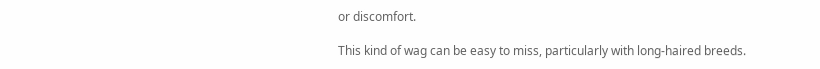or discomfort.

This kind of wag can be easy to miss, particularly with long-haired breeds.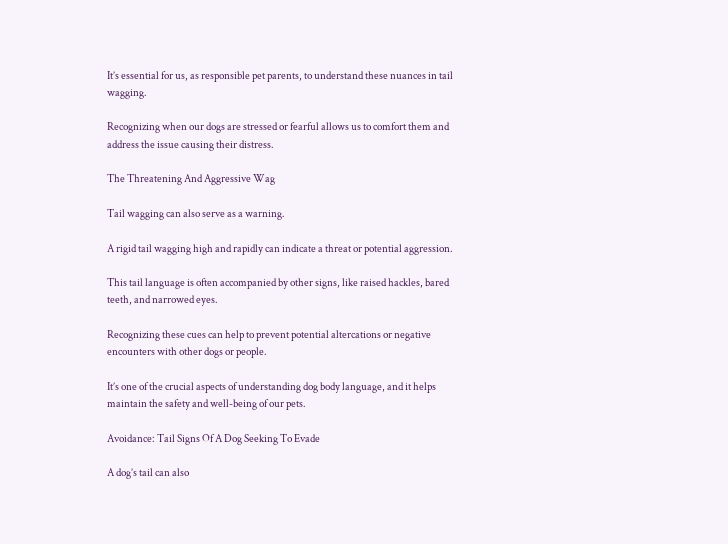It’s essential for us, as responsible pet parents, to understand these nuances in tail wagging.

Recognizing when our dogs are stressed or fearful allows us to comfort them and address the issue causing their distress.

The Threatening And Aggressive Wag

Tail wagging can also serve as a warning.

A rigid tail wagging high and rapidly can indicate a threat or potential aggression.

This tail language is often accompanied by other signs, like raised hackles, bared teeth, and narrowed eyes.

Recognizing these cues can help to prevent potential altercations or negative encounters with other dogs or people.

It’s one of the crucial aspects of understanding dog body language, and it helps maintain the safety and well-being of our pets.

Avoidance: Tail Signs Of A Dog Seeking To Evade

A dog’s tail can also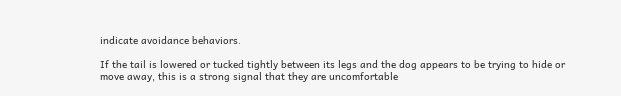indicate avoidance behaviors.

If the tail is lowered or tucked tightly between its legs and the dog appears to be trying to hide or move away, this is a strong signal that they are uncomfortable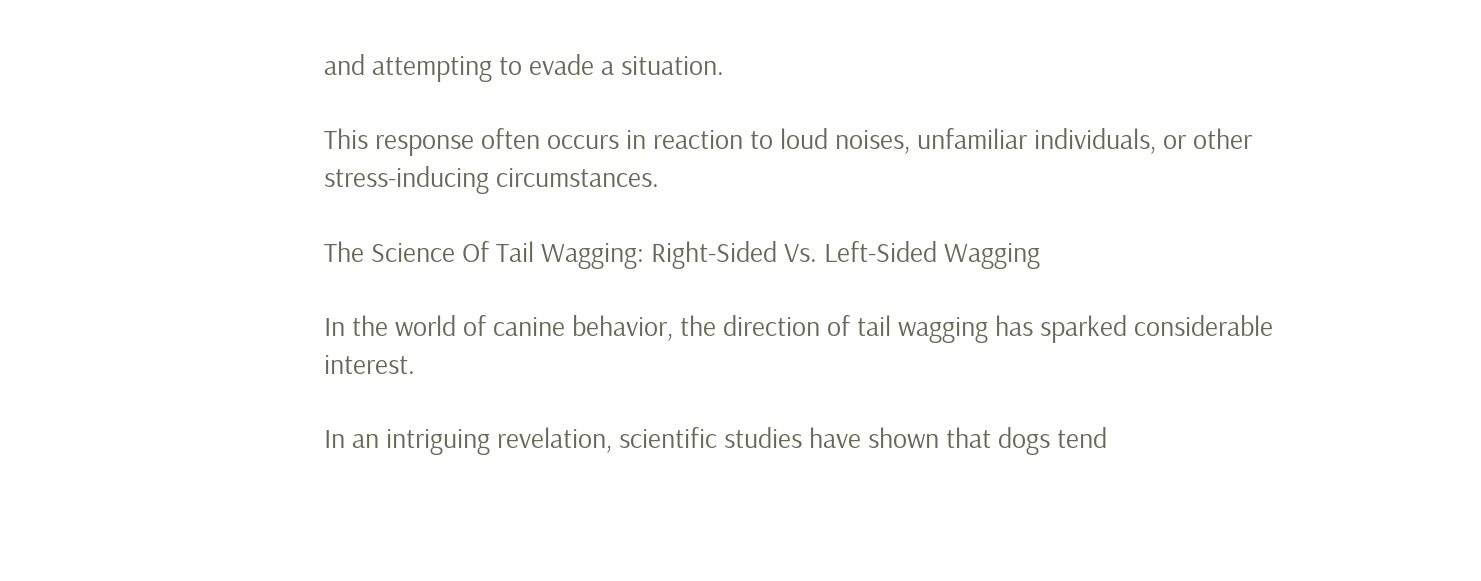and attempting to evade a situation.

This response often occurs in reaction to loud noises, unfamiliar individuals, or other stress-inducing circumstances.

The Science Of Tail Wagging: Right-Sided Vs. Left-Sided Wagging

In the world of canine behavior, the direction of tail wagging has sparked considerable interest.

In an intriguing revelation, scientific studies have shown that dogs tend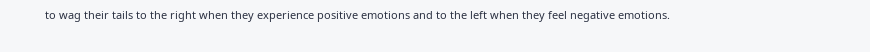to wag their tails to the right when they experience positive emotions and to the left when they feel negative emotions.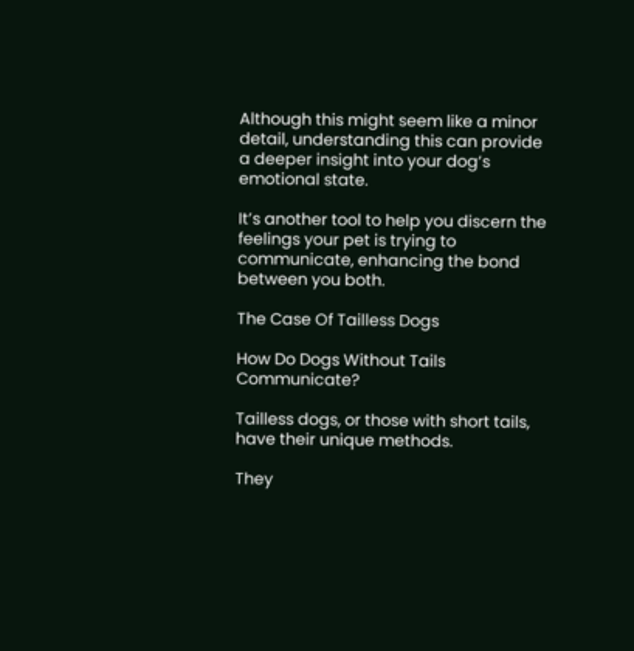Although this might seem like a minor detail, understanding this can provide a deeper insight into your dog’s emotional state.

It’s another tool to help you discern the feelings your pet is trying to communicate, enhancing the bond between you both.

The Case Of Tailless Dogs

How Do Dogs Without Tails Communicate?

Tailless dogs, or those with short tails, have their unique methods.

They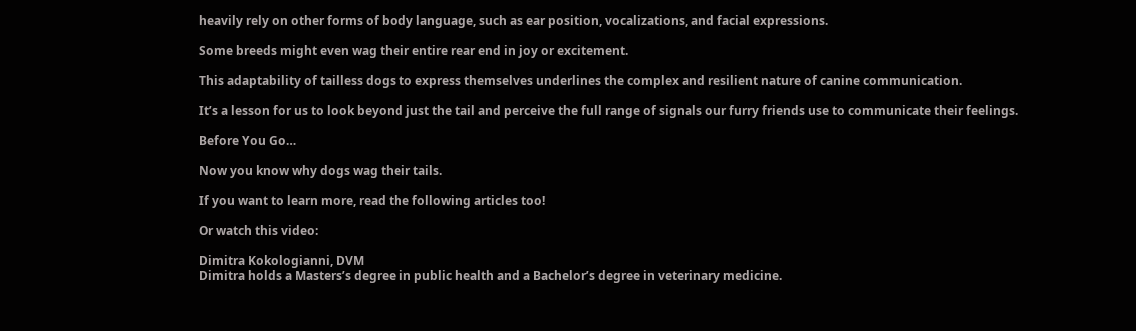heavily rely on other forms of body language, such as ear position, vocalizations, and facial expressions.

Some breeds might even wag their entire rear end in joy or excitement.

This adaptability of tailless dogs to express themselves underlines the complex and resilient nature of canine communication.

It’s a lesson for us to look beyond just the tail and perceive the full range of signals our furry friends use to communicate their feelings.

Before You Go…

Now you know why dogs wag their tails.

If you want to learn more, read the following articles too!

Or watch this video:

Dimitra Kokologianni, DVM
Dimitra holds a Masters’s degree in public health and a Bachelor’s degree in veterinary medicine.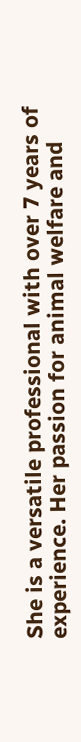She is a versatile professional with over 7 years of experience. Her passion for animal welfare and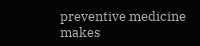preventive medicine makes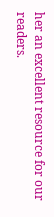her an excellent resource for our readers.